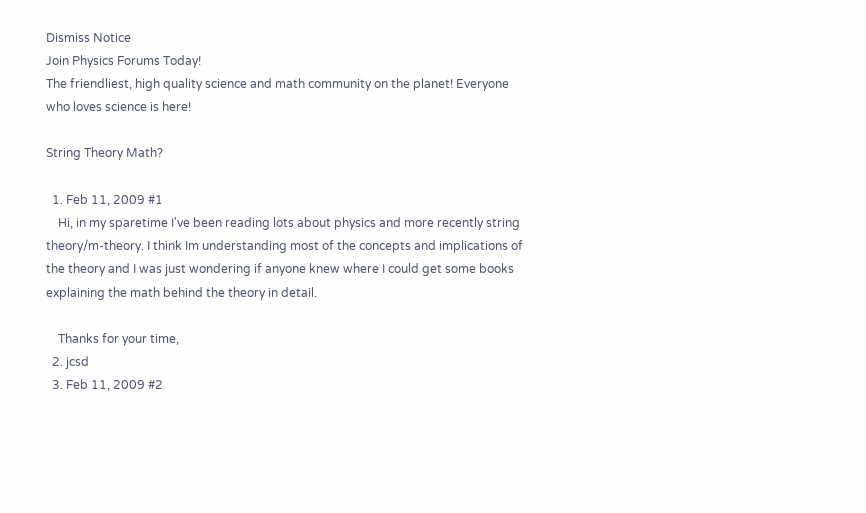Dismiss Notice
Join Physics Forums Today!
The friendliest, high quality science and math community on the planet! Everyone who loves science is here!

String Theory Math?

  1. Feb 11, 2009 #1
    Hi, in my sparetime I've been reading lots about physics and more recently string theory/m-theory. I think Im understanding most of the concepts and implications of the theory and I was just wondering if anyone knew where I could get some books explaining the math behind the theory in detail.

    Thanks for your time,
  2. jcsd
  3. Feb 11, 2009 #2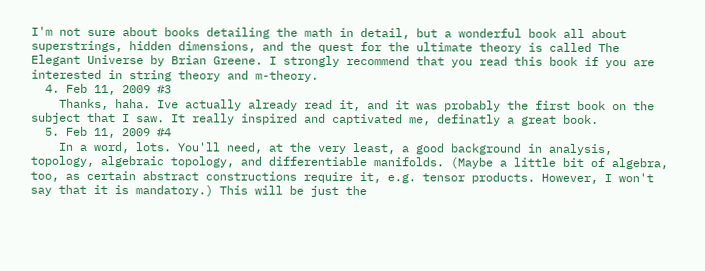I'm not sure about books detailing the math in detail, but a wonderful book all about superstrings, hidden dimensions, and the quest for the ultimate theory is called The Elegant Universe by Brian Greene. I strongly recommend that you read this book if you are interested in string theory and m-theory.
  4. Feb 11, 2009 #3
    Thanks, haha. Ive actually already read it, and it was probably the first book on the subject that I saw. It really inspired and captivated me, definatly a great book.
  5. Feb 11, 2009 #4
    In a word, lots. You'll need, at the very least, a good background in analysis, topology, algebraic topology, and differentiable manifolds. (Maybe a little bit of algebra, too, as certain abstract constructions require it, e.g. tensor products. However, I won't say that it is mandatory.) This will be just the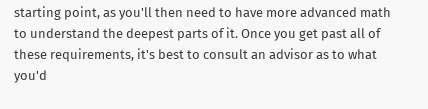starting point, as you'll then need to have more advanced math to understand the deepest parts of it. Once you get past all of these requirements, it's best to consult an advisor as to what you'd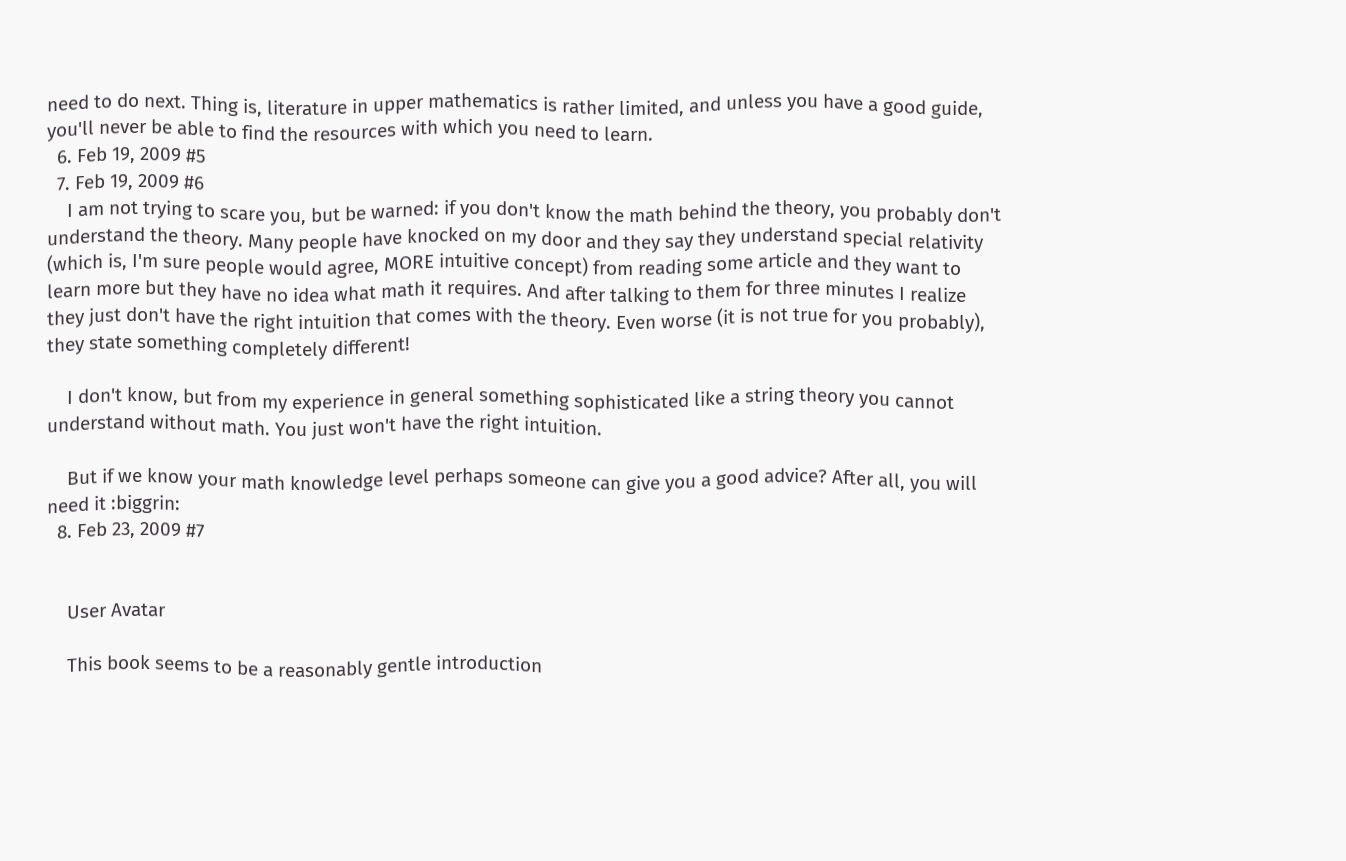need to do next. Thing is, literature in upper mathematics is rather limited, and unless you have a good guide, you'll never be able to find the resources with which you need to learn.
  6. Feb 19, 2009 #5
  7. Feb 19, 2009 #6
    I am not trying to scare you, but be warned: if you don't know the math behind the theory, you probably don't understand the theory. Many people have knocked on my door and they say they understand special relativity (which is, I'm sure people would agree, MORE intuitive concept) from reading some article and they want to learn more but they have no idea what math it requires. And after talking to them for three minutes I realize they just don't have the right intuition that comes with the theory. Even worse (it is not true for you probably), they state something completely different!

    I don't know, but from my experience in general something sophisticated like a string theory you cannot understand without math. You just won't have the right intuition.

    But if we know your math knowledge level perhaps someone can give you a good advice? After all, you will need it :biggrin:
  8. Feb 23, 2009 #7


    User Avatar

    This book seems to be a reasonably gentle introduction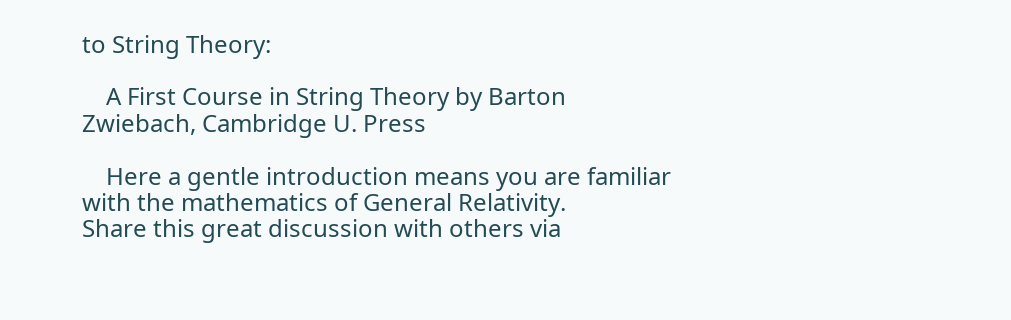to String Theory:

    A First Course in String Theory by Barton Zwiebach, Cambridge U. Press

    Here a gentle introduction means you are familiar with the mathematics of General Relativity.
Share this great discussion with others via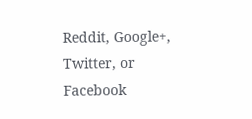Reddit, Google+, Twitter, or Facebook